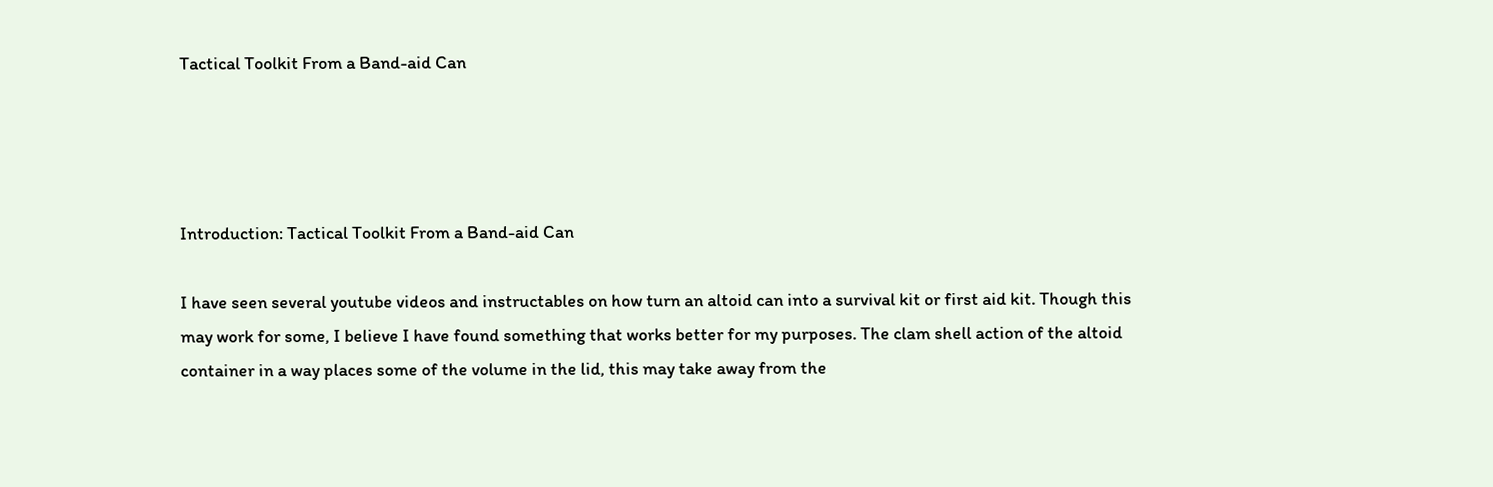Tactical Toolkit From a Band-aid Can




Introduction: Tactical Toolkit From a Band-aid Can

I have seen several youtube videos and instructables on how turn an altoid can into a survival kit or first aid kit. Though this may work for some, I believe I have found something that works better for my purposes. The clam shell action of the altoid container in a way places some of the volume in the lid, this may take away from the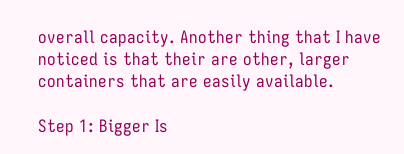overall capacity. Another thing that I have noticed is that their are other, larger containers that are easily available.

Step 1: Bigger Is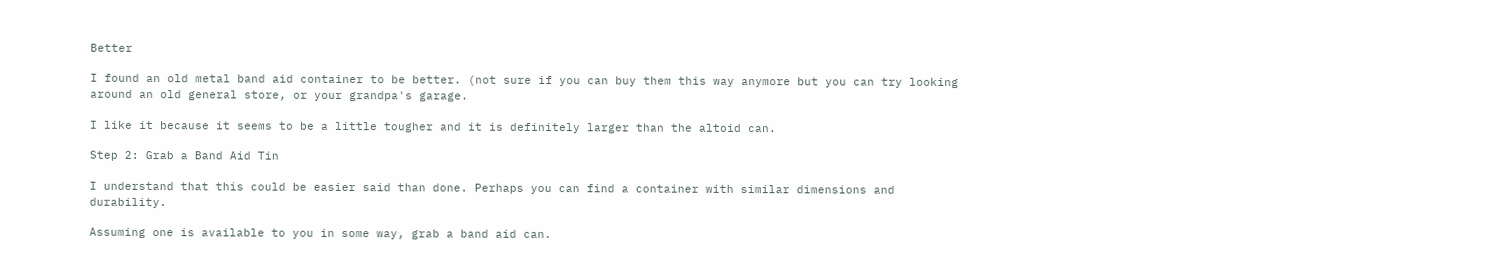Better

I found an old metal band aid container to be better. (not sure if you can buy them this way anymore but you can try looking around an old general store, or your grandpa's garage.

I like it because it seems to be a little tougher and it is definitely larger than the altoid can.

Step 2: Grab a Band Aid Tin

I understand that this could be easier said than done. Perhaps you can find a container with similar dimensions and durability.

Assuming one is available to you in some way, grab a band aid can.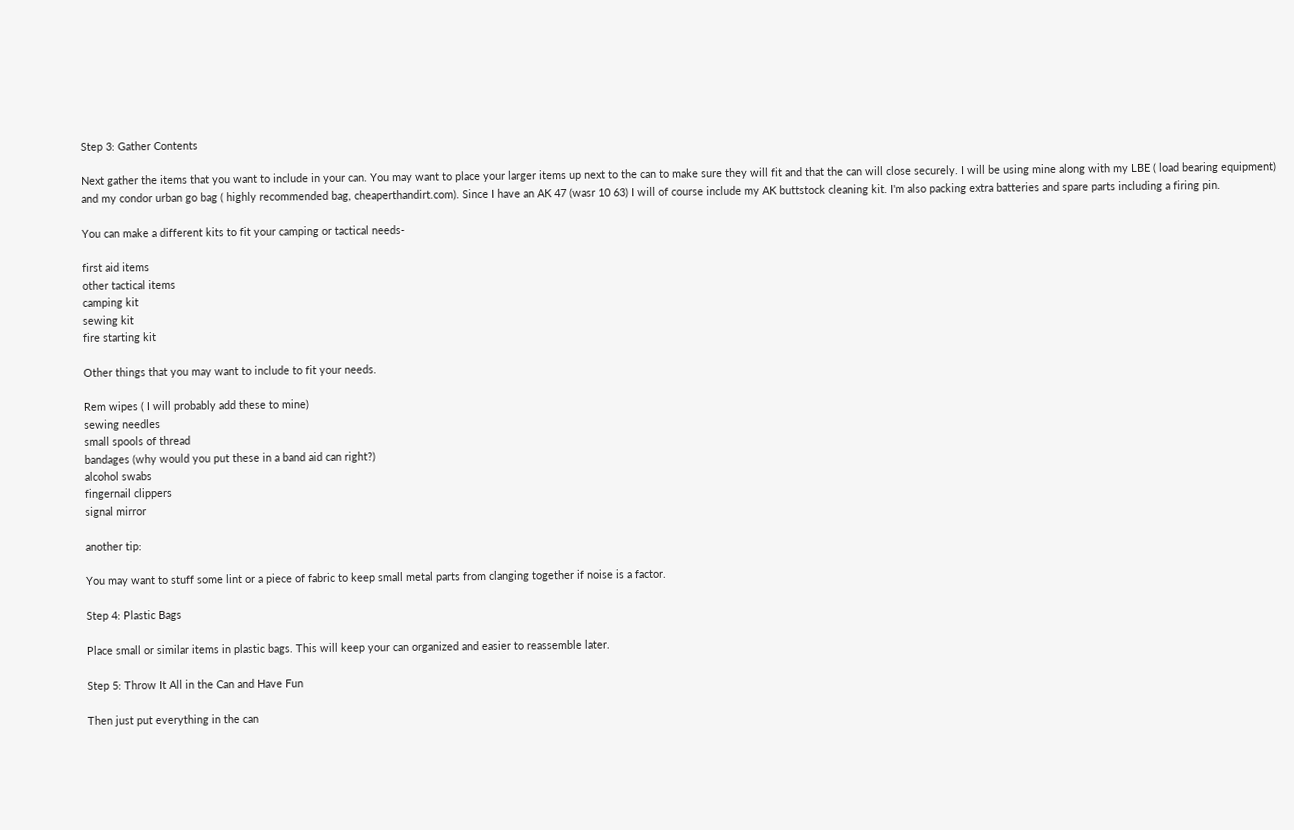Step 3: Gather Contents

Next gather the items that you want to include in your can. You may want to place your larger items up next to the can to make sure they will fit and that the can will close securely. I will be using mine along with my LBE ( load bearing equipment) and my condor urban go bag ( highly recommended bag, cheaperthandirt.com). Since I have an AK 47 (wasr 10 63) I will of course include my AK buttstock cleaning kit. I'm also packing extra batteries and spare parts including a firing pin.

You can make a different kits to fit your camping or tactical needs-

first aid items
other tactical items
camping kit
sewing kit
fire starting kit

Other things that you may want to include to fit your needs.

Rem wipes ( I will probably add these to mine)
sewing needles
small spools of thread
bandages (why would you put these in a band aid can right?)
alcohol swabs
fingernail clippers
signal mirror

another tip:

You may want to stuff some lint or a piece of fabric to keep small metal parts from clanging together if noise is a factor.

Step 4: Plastic Bags

Place small or similar items in plastic bags. This will keep your can organized and easier to reassemble later.

Step 5: Throw It All in the Can and Have Fun

Then just put everything in the can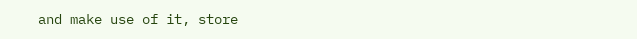and make use of it, store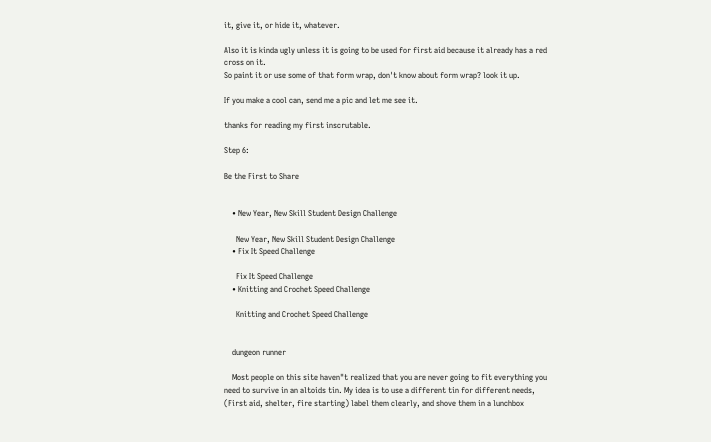it, give it, or hide it, whatever.

Also it is kinda ugly unless it is going to be used for first aid because it already has a red cross on it.
So paint it or use some of that form wrap, don't know about form wrap? look it up.

If you make a cool can, send me a pic and let me see it.

thanks for reading my first inscrutable.

Step 6:

Be the First to Share


    • New Year, New Skill Student Design Challenge

      New Year, New Skill Student Design Challenge
    • Fix It Speed Challenge

      Fix It Speed Challenge
    • Knitting and Crochet Speed Challenge

      Knitting and Crochet Speed Challenge


    dungeon runner

    Most people on this site haven"t realized that you are never going to fit everything you need to survive in an altoids tin. My idea is to use a different tin for different needs, (First aid, shelter, fire starting) label them clearly, and shove them in a lunchbox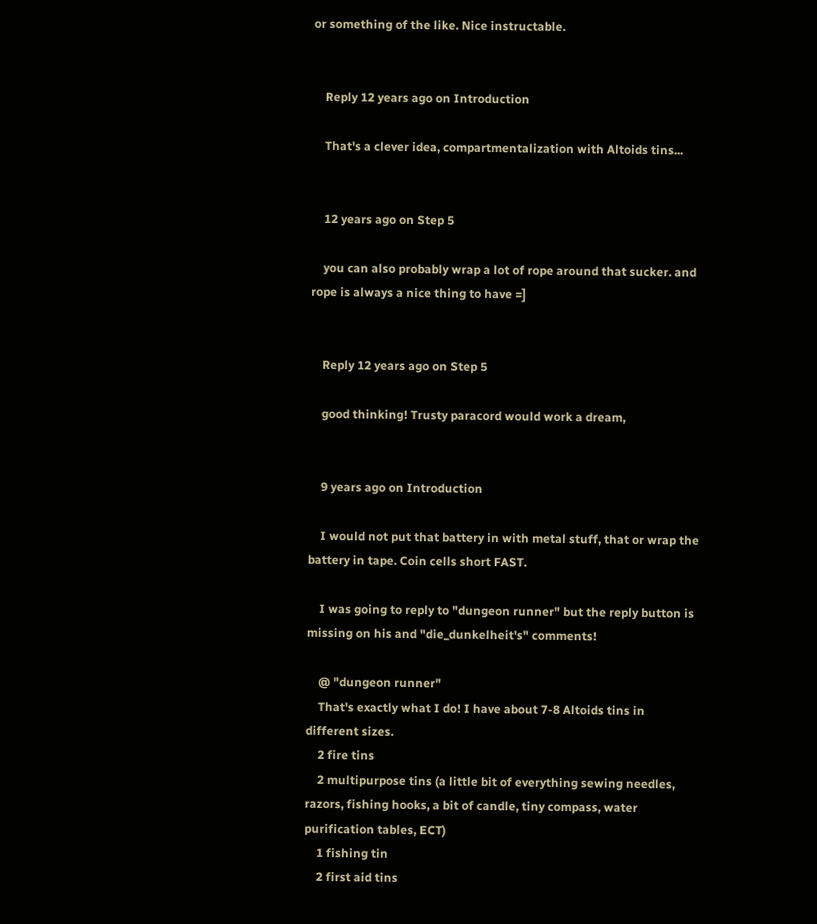or something of the like. Nice instructable.


    Reply 12 years ago on Introduction

    That's a clever idea, compartmentalization with Altoids tins...


    12 years ago on Step 5

    you can also probably wrap a lot of rope around that sucker. and rope is always a nice thing to have =]


    Reply 12 years ago on Step 5

    good thinking! Trusty paracord would work a dream,


    9 years ago on Introduction

    I would not put that battery in with metal stuff, that or wrap the battery in tape. Coin cells short FAST.

    I was going to reply to "dungeon runner" but the reply button is missing on his and "die_dunkelheit's" comments!

    @ "dungeon runner"
    That's exactly what I do! I have about 7-8 Altoids tins in different sizes.
    2 fire tins
    2 multipurpose tins (a little bit of everything sewing needles, razors, fishing hooks, a bit of candle, tiny compass, water purification tables, ECT)
    1 fishing tin
    2 first aid tins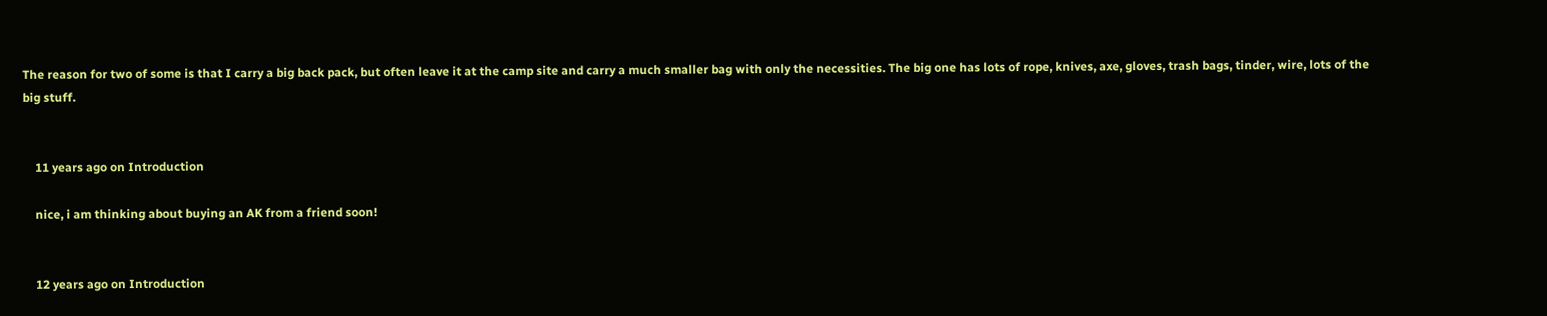The reason for two of some is that I carry a big back pack, but often leave it at the camp site and carry a much smaller bag with only the necessities. The big one has lots of rope, knives, axe, gloves, trash bags, tinder, wire, lots of the big stuff.


    11 years ago on Introduction

    nice, i am thinking about buying an AK from a friend soon!


    12 years ago on Introduction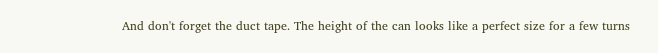And don't forget the duct tape. The height of the can looks like a perfect size for a few turns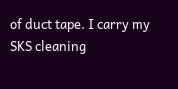of duct tape. I carry my SKS cleaning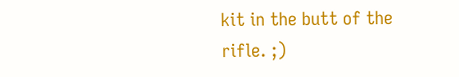kit in the butt of the rifle. ;)